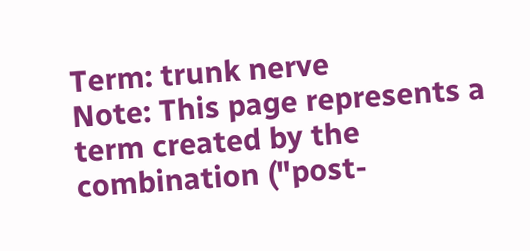Term: trunk nerve
Note: This page represents a term created by the combination ("post-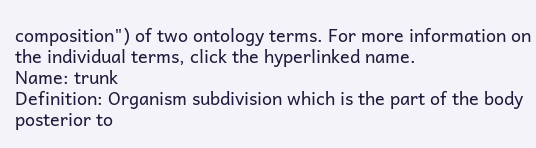composition") of two ontology terms. For more information on the individual terms, click the hyperlinked name.
Name: trunk
Definition: Organism subdivision which is the part of the body posterior to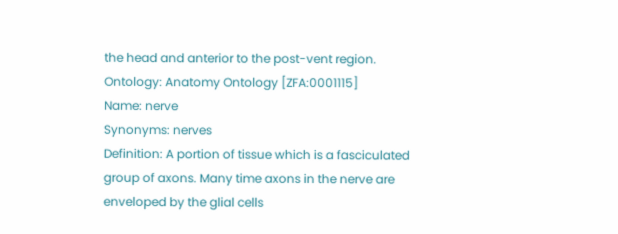the head and anterior to the post-vent region.
Ontology: Anatomy Ontology [ZFA:0001115]
Name: nerve
Synonyms: nerves
Definition: A portion of tissue which is a fasciculated group of axons. Many time axons in the nerve are enveloped by the glial cells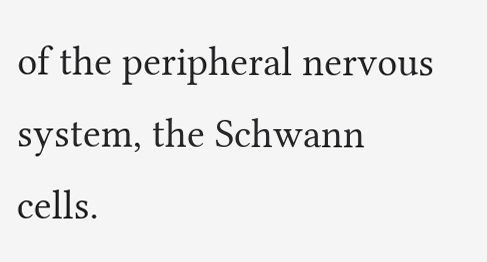of the peripheral nervous system, the Schwann cells.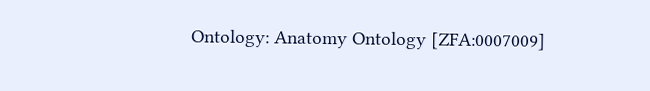Ontology: Anatomy Ontology [ZFA:0007009]